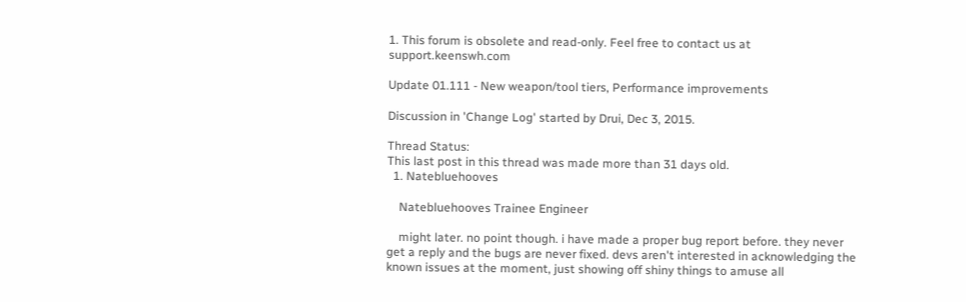1. This forum is obsolete and read-only. Feel free to contact us at support.keenswh.com

Update 01.111 - New weapon/tool tiers, Performance improvements

Discussion in 'Change Log' started by Drui, Dec 3, 2015.

Thread Status:
This last post in this thread was made more than 31 days old.
  1. Natebluehooves

    Natebluehooves Trainee Engineer

    might later. no point though. i have made a proper bug report before. they never get a reply and the bugs are never fixed. devs aren't interested in acknowledging the known issues at the moment, just showing off shiny things to amuse all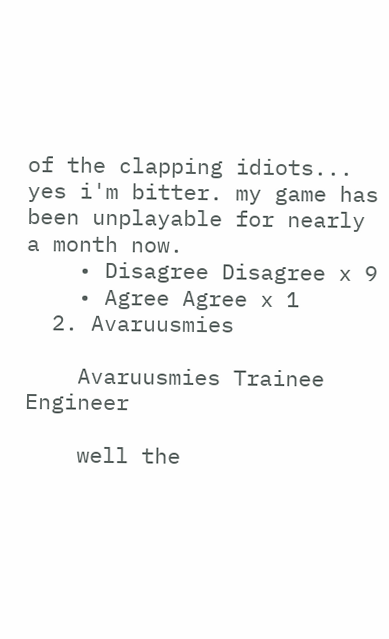of the clapping idiots... yes i'm bitter. my game has been unplayable for nearly a month now.
    • Disagree Disagree x 9
    • Agree Agree x 1
  2. Avaruusmies

    Avaruusmies Trainee Engineer

    well the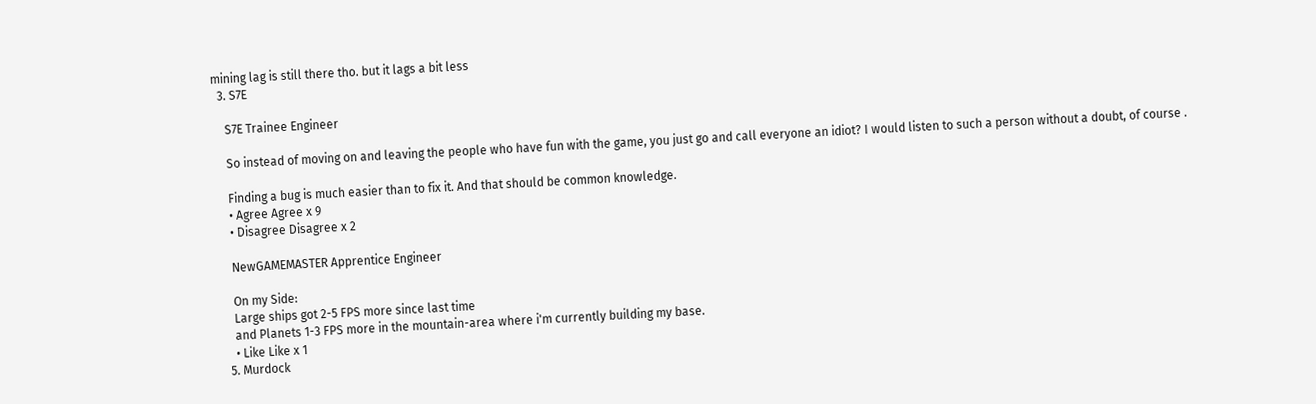mining lag is still there tho. but it lags a bit less
  3. S7E

    S7E Trainee Engineer

    So instead of moving on and leaving the people who have fun with the game, you just go and call everyone an idiot? I would listen to such a person without a doubt, of course .

    Finding a bug is much easier than to fix it. And that should be common knowledge.
    • Agree Agree x 9
    • Disagree Disagree x 2

    NewGAMEMASTER Apprentice Engineer

    On my Side:
    Large ships got 2-5 FPS more since last time
    and Planets 1-3 FPS more in the mountain-area where i'm currently building my base.
    • Like Like x 1
  5. Murdock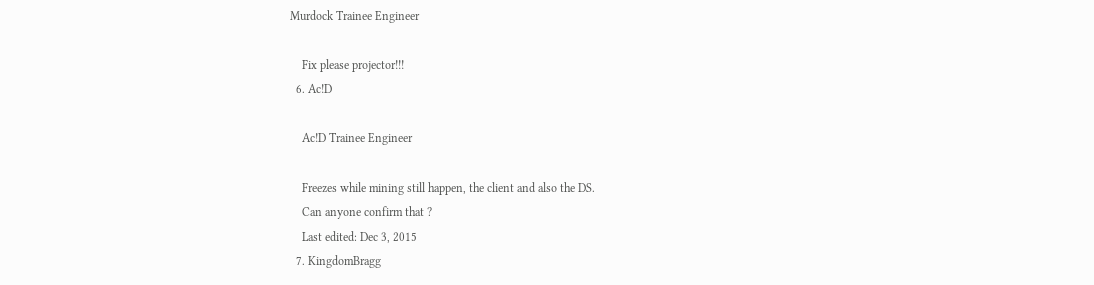Murdock Trainee Engineer

    Fix please projector!!!
  6. Ac!D

    Ac!D Trainee Engineer

    Freezes while mining still happen, the client and also the DS.
    Can anyone confirm that ?
    Last edited: Dec 3, 2015
  7. KingdomBragg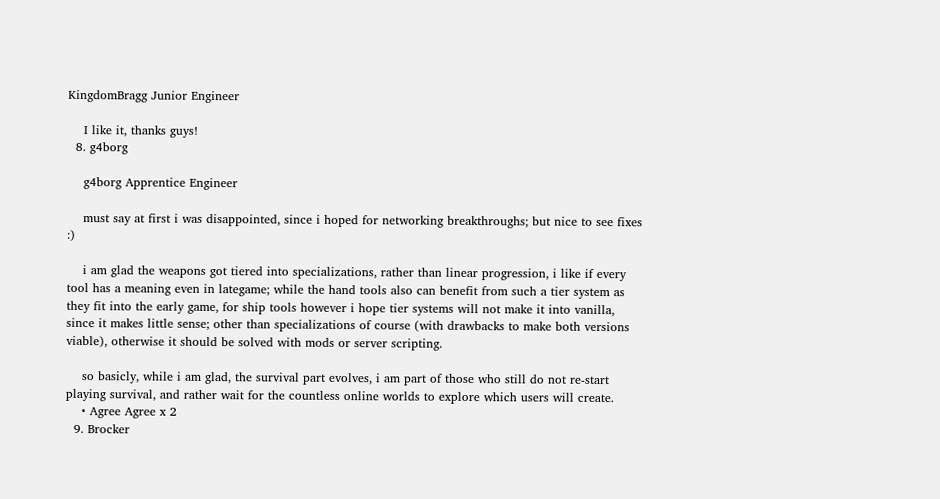KingdomBragg Junior Engineer

    I like it, thanks guys!
  8. g4borg

    g4borg Apprentice Engineer

    must say at first i was disappointed, since i hoped for networking breakthroughs; but nice to see fixes :)

    i am glad the weapons got tiered into specializations, rather than linear progression, i like if every tool has a meaning even in lategame; while the hand tools also can benefit from such a tier system as they fit into the early game, for ship tools however i hope tier systems will not make it into vanilla, since it makes little sense; other than specializations of course (with drawbacks to make both versions viable), otherwise it should be solved with mods or server scripting.

    so basicly, while i am glad, the survival part evolves, i am part of those who still do not re-start playing survival, and rather wait for the countless online worlds to explore which users will create.
    • Agree Agree x 2
  9. Brocker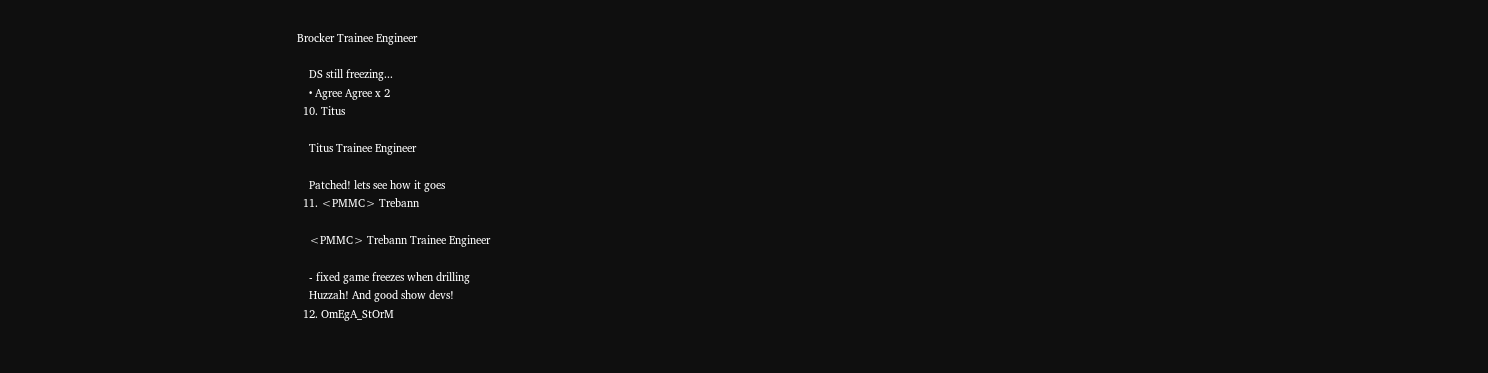Brocker Trainee Engineer

    DS still freezing...
    • Agree Agree x 2
  10. Titus

    Titus Trainee Engineer

    Patched! lets see how it goes
  11. <PMMC> Trebann

    <PMMC> Trebann Trainee Engineer

    - fixed game freezes when drilling
    Huzzah! And good show devs!
  12. OmEgA_StOrM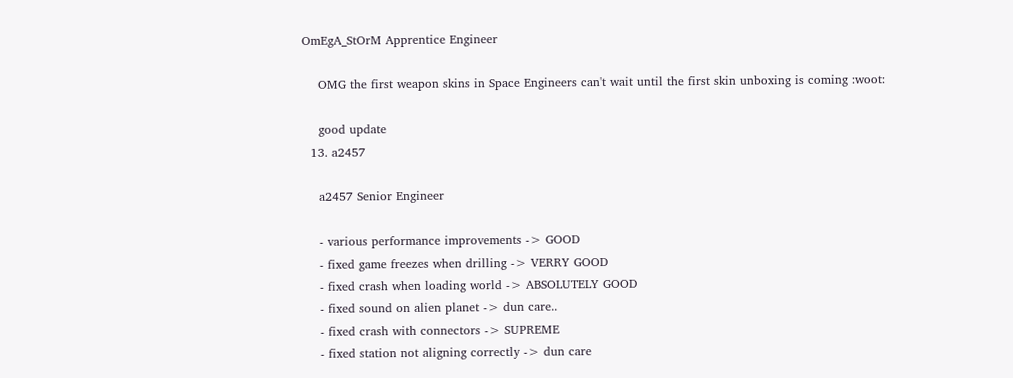OmEgA_StOrM Apprentice Engineer

    OMG the first weapon skins in Space Engineers can't wait until the first skin unboxing is coming :woot:

    good update
  13. a2457

    a2457 Senior Engineer

    - various performance improvements -> GOOD
    - fixed game freezes when drilling -> VERRY GOOD
    - fixed crash when loading world -> ABSOLUTELY GOOD
    - fixed sound on alien planet -> dun care..
    - fixed crash with connectors -> SUPREME
    - fixed station not aligning correctly -> dun care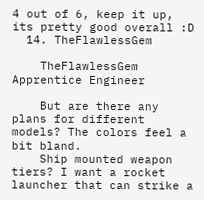4 out of 6, keep it up, its pretty good overall :D
  14. TheFlawlessGem

    TheFlawlessGem Apprentice Engineer

    But are there any plans for different models? The colors feel a bit bland.
    Ship mounted weapon tiers? I want a rocket launcher that can strike a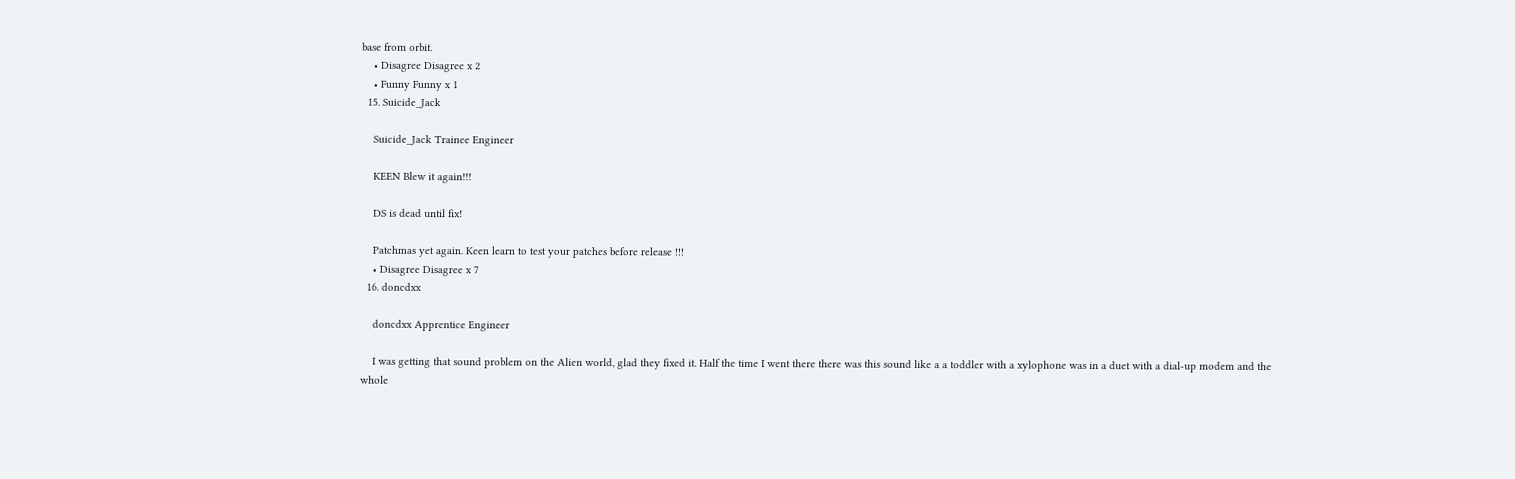base from orbit.
    • Disagree Disagree x 2
    • Funny Funny x 1
  15. Suicide_Jack

    Suicide_Jack Trainee Engineer

    KEEN Blew it again!!!

    DS is dead until fix!

    Patchmas yet again. Keen learn to test your patches before release !!!
    • Disagree Disagree x 7
  16. doncdxx

    doncdxx Apprentice Engineer

    I was getting that sound problem on the Alien world, glad they fixed it. Half the time I went there there was this sound like a a toddler with a xylophone was in a duet with a dial-up modem and the whole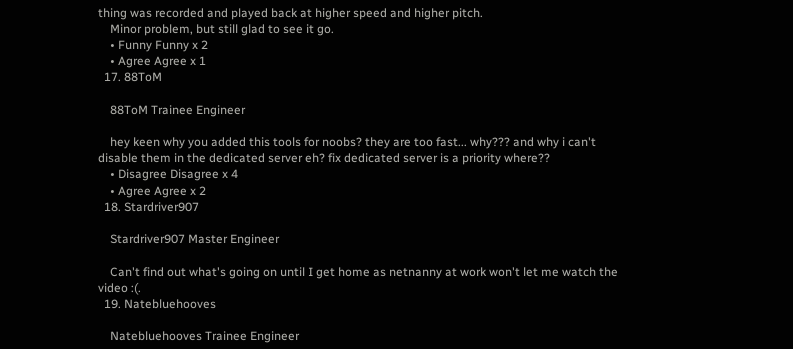thing was recorded and played back at higher speed and higher pitch.
    Minor problem, but still glad to see it go.
    • Funny Funny x 2
    • Agree Agree x 1
  17. 88ToM

    88ToM Trainee Engineer

    hey keen why you added this tools for noobs? they are too fast... why??? and why i can't disable them in the dedicated server eh? fix dedicated server is a priority where??
    • Disagree Disagree x 4
    • Agree Agree x 2
  18. Stardriver907

    Stardriver907 Master Engineer

    Can't find out what's going on until I get home as netnanny at work won't let me watch the video :(.
  19. Natebluehooves

    Natebluehooves Trainee Engineer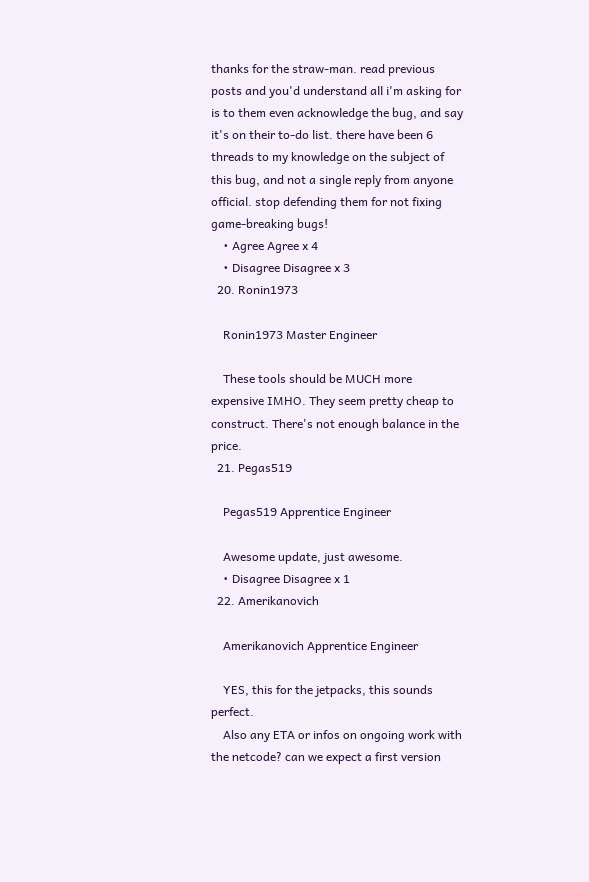thanks for the straw-man. read previous posts and you'd understand all i'm asking for is to them even acknowledge the bug, and say it's on their to-do list. there have been 6 threads to my knowledge on the subject of this bug, and not a single reply from anyone official. stop defending them for not fixing game-breaking bugs!
    • Agree Agree x 4
    • Disagree Disagree x 3
  20. Ronin1973

    Ronin1973 Master Engineer

    These tools should be MUCH more expensive IMHO. They seem pretty cheap to construct. There's not enough balance in the price.
  21. Pegas519

    Pegas519 Apprentice Engineer

    Awesome update, just awesome.
    • Disagree Disagree x 1
  22. Amerikanovich

    Amerikanovich Apprentice Engineer

    YES, this for the jetpacks, this sounds perfect.
    Also any ETA or infos on ongoing work with the netcode? can we expect a first version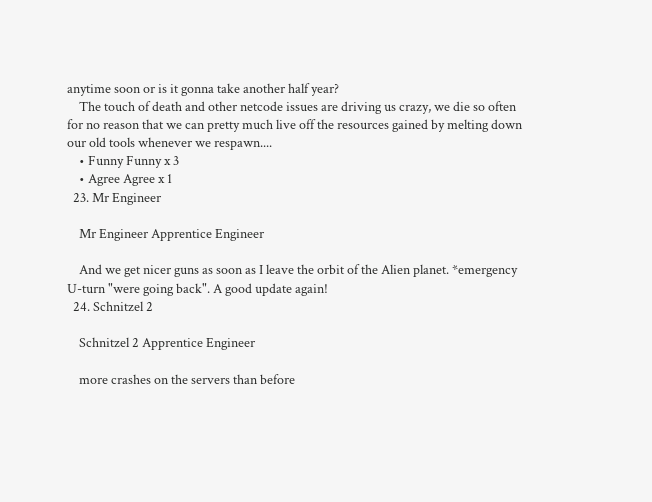anytime soon or is it gonna take another half year?
    The touch of death and other netcode issues are driving us crazy, we die so often for no reason that we can pretty much live off the resources gained by melting down our old tools whenever we respawn....
    • Funny Funny x 3
    • Agree Agree x 1
  23. Mr Engineer

    Mr Engineer Apprentice Engineer

    And we get nicer guns as soon as I leave the orbit of the Alien planet. *emergency U-turn "were going back". A good update again!
  24. Schnitzel 2

    Schnitzel 2 Apprentice Engineer

    more crashes on the servers than before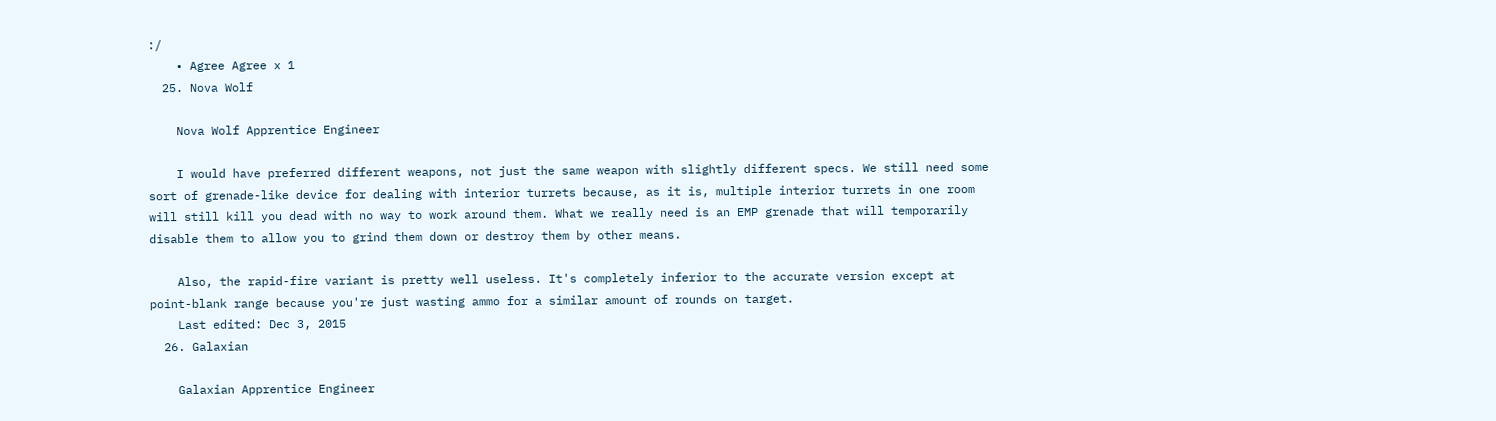:/
    • Agree Agree x 1
  25. Nova Wolf

    Nova Wolf Apprentice Engineer

    I would have preferred different weapons, not just the same weapon with slightly different specs. We still need some sort of grenade-like device for dealing with interior turrets because, as it is, multiple interior turrets in one room will still kill you dead with no way to work around them. What we really need is an EMP grenade that will temporarily disable them to allow you to grind them down or destroy them by other means.

    Also, the rapid-fire variant is pretty well useless. It's completely inferior to the accurate version except at point-blank range because you're just wasting ammo for a similar amount of rounds on target.
    Last edited: Dec 3, 2015
  26. Galaxian

    Galaxian Apprentice Engineer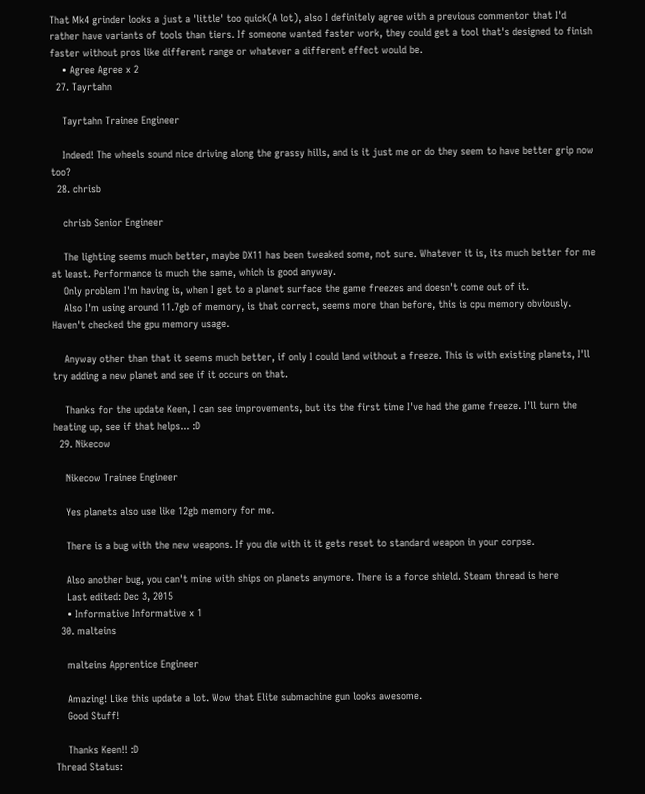That Mk4 grinder looks a just a 'little' too quick(A lot), also I definitely agree with a previous commentor that I'd rather have variants of tools than tiers. If someone wanted faster work, they could get a tool that's designed to finish faster without pros like different range or whatever a different effect would be.
    • Agree Agree x 2
  27. Tayrtahn

    Tayrtahn Trainee Engineer

    Indeed! The wheels sound nice driving along the grassy hills, and is it just me or do they seem to have better grip now too?
  28. chrisb

    chrisb Senior Engineer

    The lighting seems much better, maybe DX11 has been tweaked some, not sure. Whatever it is, its much better for me at least. Performance is much the same, which is good anyway.
    Only problem I'm having is, when I get to a planet surface the game freezes and doesn't come out of it.
    Also I'm using around 11.7gb of memory, is that correct, seems more than before, this is cpu memory obviously. Haven't checked the gpu memory usage.

    Anyway other than that it seems much better, if only I could land without a freeze. This is with existing planets, I'll try adding a new planet and see if it occurs on that.

    Thanks for the update Keen, I can see improvements, but its the first time I've had the game freeze. I'll turn the heating up, see if that helps... :D
  29. Nikecow

    Nikecow Trainee Engineer

    Yes planets also use like 12gb memory for me.

    There is a bug with the new weapons. If you die with it it gets reset to standard weapon in your corpse.

    Also another bug, you can't mine with ships on planets anymore. There is a force shield. Steam thread is here
    Last edited: Dec 3, 2015
    • Informative Informative x 1
  30. malteins

    malteins Apprentice Engineer

    Amazing! Like this update a lot. Wow that Elite submachine gun looks awesome.
    Good Stuff!

    Thanks Keen!! :D
Thread Status: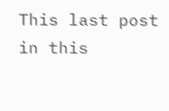This last post in this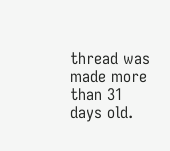thread was made more than 31 days old.